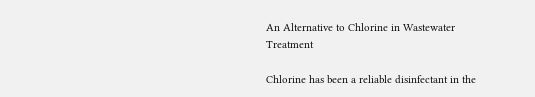An Alternative to Chlorine in Wastewater Treatment

Chlorine has been a reliable disinfectant in the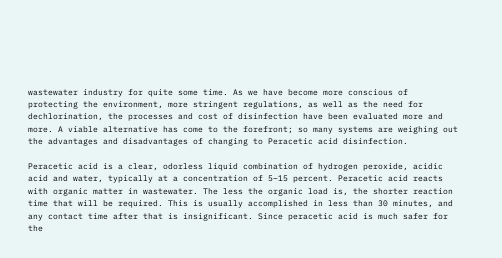wastewater industry for quite some time. As we have become more conscious of protecting the environment, more stringent regulations, as well as the need for dechlorination, the processes and cost of disinfection have been evaluated more and more. A viable alternative has come to the forefront; so many systems are weighing out the advantages and disadvantages of changing to Peracetic acid disinfection.

Peracetic acid is a clear, odorless liquid combination of hydrogen peroxide, acidic acid and water, typically at a concentration of 5–15 percent. Peracetic acid reacts with organic matter in wastewater. The less the organic load is, the shorter reaction time that will be required. This is usually accomplished in less than 30 minutes, and any contact time after that is insignificant. Since peracetic acid is much safer for the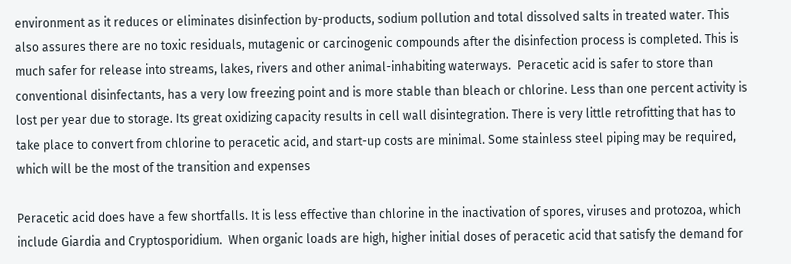environment as it reduces or eliminates disinfection by-products, sodium pollution and total dissolved salts in treated water. This also assures there are no toxic residuals, mutagenic or carcinogenic compounds after the disinfection process is completed. This is much safer for release into streams, lakes, rivers and other animal-inhabiting waterways.  Peracetic acid is safer to store than conventional disinfectants, has a very low freezing point and is more stable than bleach or chlorine. Less than one percent activity is lost per year due to storage. Its great oxidizing capacity results in cell wall disintegration. There is very little retrofitting that has to take place to convert from chlorine to peracetic acid, and start-up costs are minimal. Some stainless steel piping may be required, which will be the most of the transition and expenses

Peracetic acid does have a few shortfalls. It is less effective than chlorine in the inactivation of spores, viruses and protozoa, which include Giardia and Cryptosporidium.  When organic loads are high, higher initial doses of peracetic acid that satisfy the demand for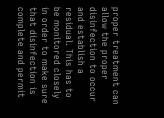proper treatment can allow the proper disinfection to occur and establish a residual. This has to be monitored closely in order to make sure that disinfection is complete and permit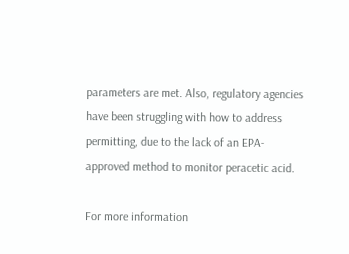parameters are met. Also, regulatory agencies have been struggling with how to address permitting, due to the lack of an EPA-approved method to monitor peracetic acid.

For more information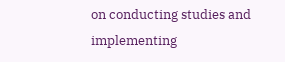on conducting studies and implementing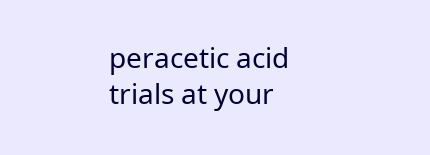peracetic acid trials at your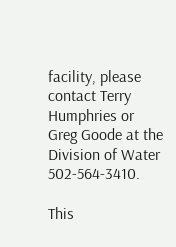facility, please contact Terry Humphries or Greg Goode at the Division of Water 502-564-3410.

This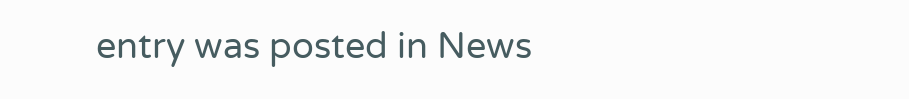entry was posted in News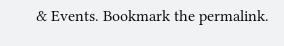& Events. Bookmark the permalink.